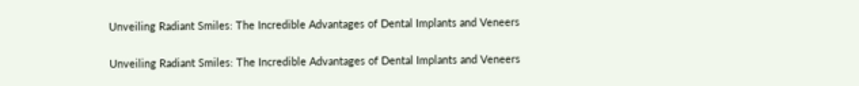Unveiling Radiant Smiles: The Incredible Advantages of Dental Implants and Veneers

Unveiling Radiant Smiles: The Incredible Advantages of Dental Implants and Veneers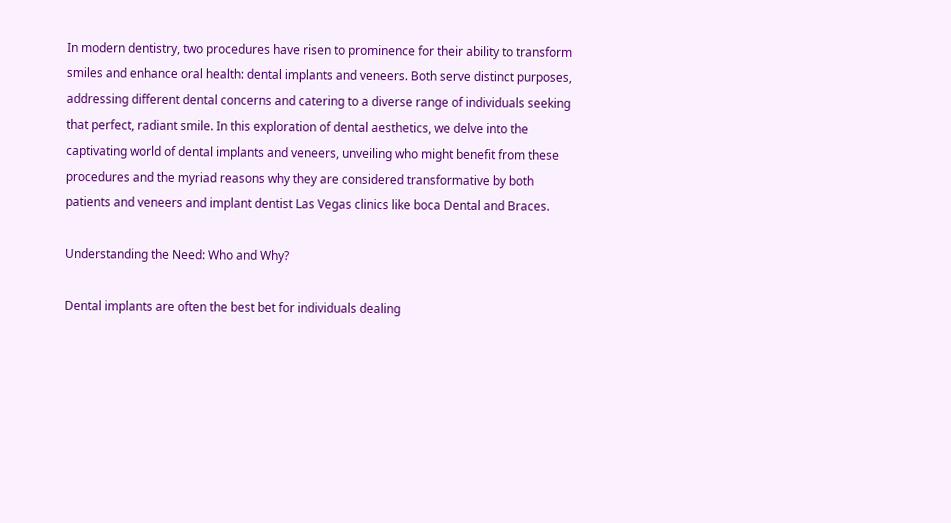In modern dentistry, two procedures have risen to prominence for their ability to transform smiles and enhance oral health: dental implants and veneers. Both serve distinct purposes, addressing different dental concerns and catering to a diverse range of individuals seeking that perfect, radiant smile. In this exploration of dental aesthetics, we delve into the captivating world of dental implants and veneers, unveiling who might benefit from these procedures and the myriad reasons why they are considered transformative by both patients and veneers and implant dentist Las Vegas clinics like boca Dental and Braces.

Understanding the Need: Who and Why?

Dental implants are often the best bet for individuals dealing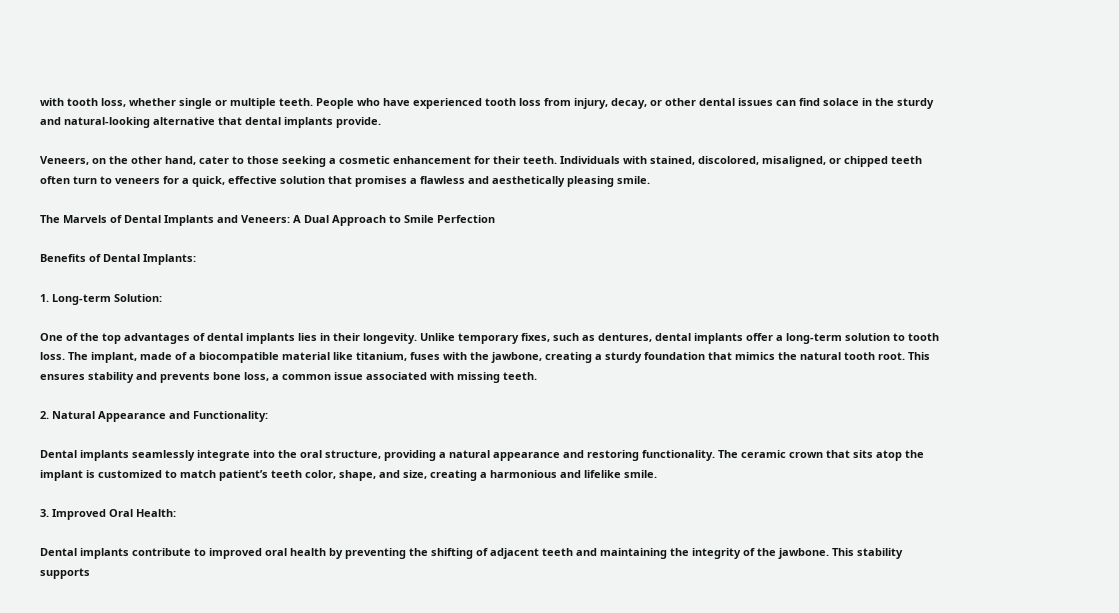with tooth loss, whether single or multiple teeth. People who have experienced tooth loss from injury, decay, or other dental issues can find solace in the sturdy and natural-looking alternative that dental implants provide.

Veneers, on the other hand, cater to those seeking a cosmetic enhancement for their teeth. Individuals with stained, discolored, misaligned, or chipped teeth often turn to veneers for a quick, effective solution that promises a flawless and aesthetically pleasing smile.

The Marvels of Dental Implants and Veneers: A Dual Approach to Smile Perfection

Benefits of Dental Implants:

1. Long-term Solution:

One of the top advantages of dental implants lies in their longevity. Unlike temporary fixes, such as dentures, dental implants offer a long-term solution to tooth loss. The implant, made of a biocompatible material like titanium, fuses with the jawbone, creating a sturdy foundation that mimics the natural tooth root. This ensures stability and prevents bone loss, a common issue associated with missing teeth.

2. Natural Appearance and Functionality:

Dental implants seamlessly integrate into the oral structure, providing a natural appearance and restoring functionality. The ceramic crown that sits atop the implant is customized to match patient’s teeth color, shape, and size, creating a harmonious and lifelike smile.

3. Improved Oral Health:

Dental implants contribute to improved oral health by preventing the shifting of adjacent teeth and maintaining the integrity of the jawbone. This stability supports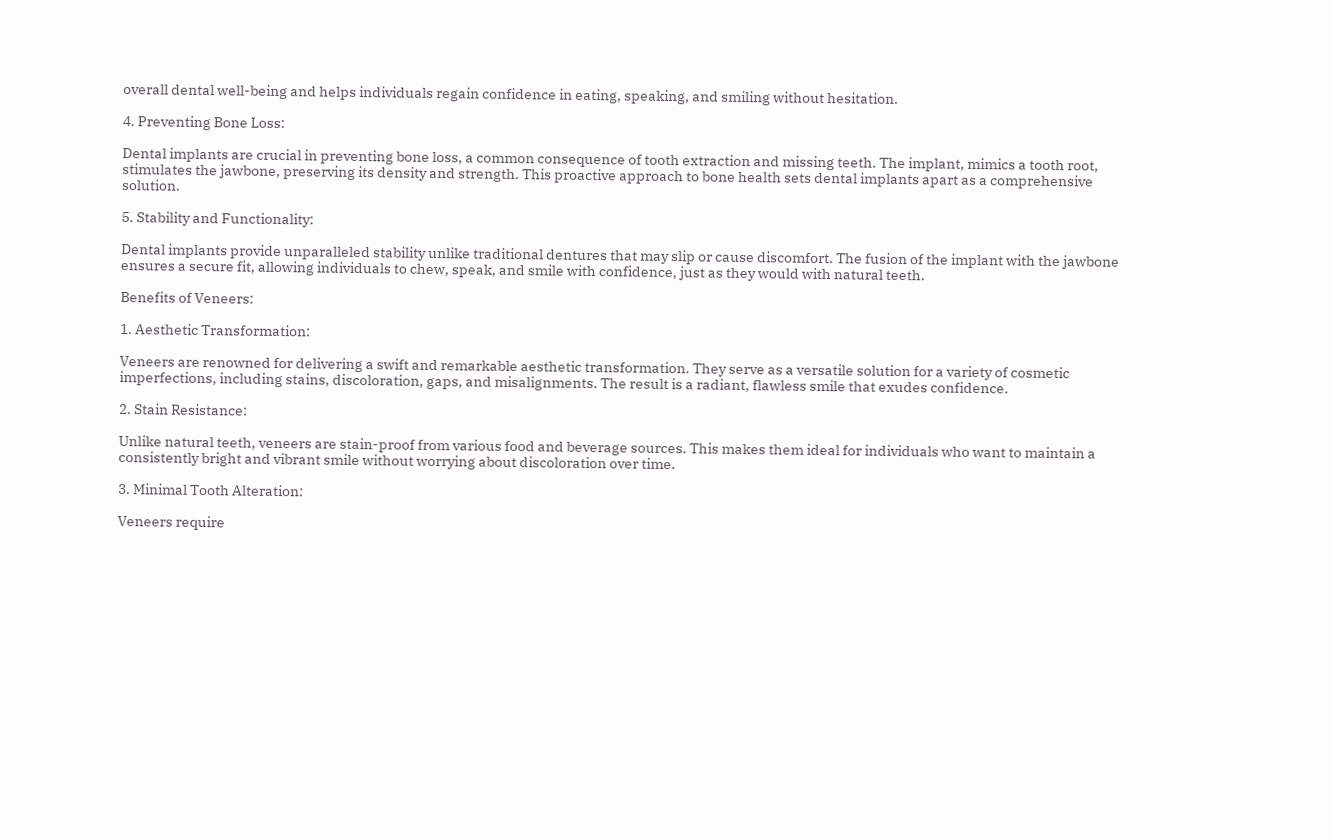overall dental well-being and helps individuals regain confidence in eating, speaking, and smiling without hesitation.

4. Preventing Bone Loss:

Dental implants are crucial in preventing bone loss, a common consequence of tooth extraction and missing teeth. The implant, mimics a tooth root, stimulates the jawbone, preserving its density and strength. This proactive approach to bone health sets dental implants apart as a comprehensive solution.

5. Stability and Functionality:

Dental implants provide unparalleled stability unlike traditional dentures that may slip or cause discomfort. The fusion of the implant with the jawbone ensures a secure fit, allowing individuals to chew, speak, and smile with confidence, just as they would with natural teeth.

Benefits of Veneers:

1. Aesthetic Transformation:

Veneers are renowned for delivering a swift and remarkable aesthetic transformation. They serve as a versatile solution for a variety of cosmetic imperfections, including stains, discoloration, gaps, and misalignments. The result is a radiant, flawless smile that exudes confidence.

2. Stain Resistance:

Unlike natural teeth, veneers are stain-proof from various food and beverage sources. This makes them ideal for individuals who want to maintain a consistently bright and vibrant smile without worrying about discoloration over time.

3. Minimal Tooth Alteration:

Veneers require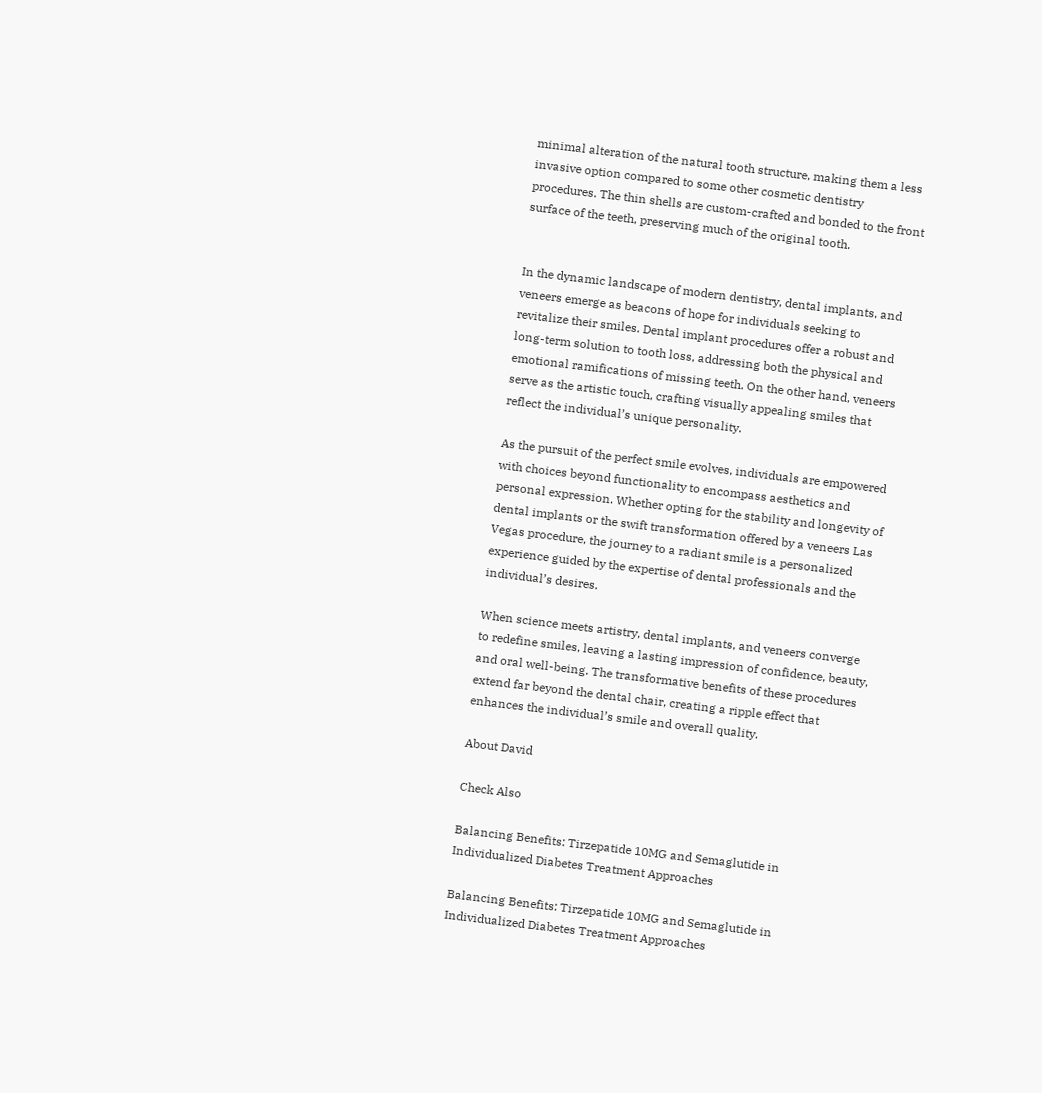minimal alteration of the natural tooth structure, making them a less invasive option compared to some other cosmetic dentistry procedures. The thin shells are custom-crafted and bonded to the front surface of the teeth, preserving much of the original tooth.


In the dynamic landscape of modern dentistry, dental implants, and veneers emerge as beacons of hope for individuals seeking to revitalize their smiles. Dental implant procedures offer a robust and long-term solution to tooth loss, addressing both the physical and emotional ramifications of missing teeth. On the other hand, veneers serve as the artistic touch, crafting visually appealing smiles that reflect the individual’s unique personality.

As the pursuit of the perfect smile evolves, individuals are empowered with choices beyond functionality to encompass aesthetics and personal expression. Whether opting for the stability and longevity of dental implants or the swift transformation offered by a veneers Las Vegas procedure, the journey to a radiant smile is a personalized experience guided by the expertise of dental professionals and the individual’s desires.

When science meets artistry, dental implants, and veneers converge to redefine smiles, leaving a lasting impression of confidence, beauty, and oral well-being. The transformative benefits of these procedures extend far beyond the dental chair, creating a ripple effect that enhances the individual’s smile and overall quality.

About David

Check Also

Balancing Benefits: Tirzepatide 10MG and Semaglutide in Individualized Diabetes Treatment Approaches

Balancing Benefits: Tirzepatide 10MG and Semaglutide in Individualized Diabetes Treatment Approaches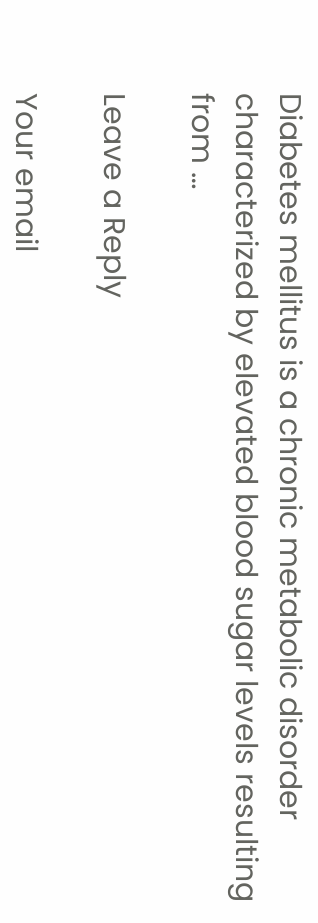Diabetes mellitus is a chronic metabolic disorder characterized by elevated blood sugar levels resulting from …

Leave a Reply

Your email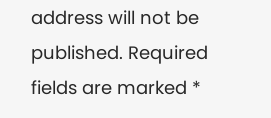address will not be published. Required fields are marked *